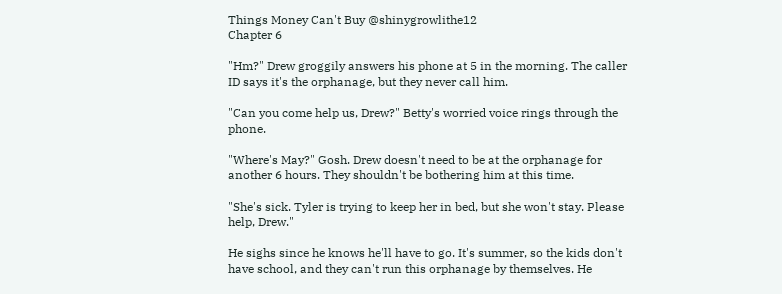Things Money Can't Buy @shinygrowlithe12
Chapter 6

"Hm?" Drew groggily answers his phone at 5 in the morning. The caller ID says it's the orphanage, but they never call him.

"Can you come help us, Drew?" Betty's worried voice rings through the phone.

"Where's May?" Gosh. Drew doesn't need to be at the orphanage for another 6 hours. They shouldn't be bothering him at this time.

"She's sick. Tyler is trying to keep her in bed, but she won't stay. Please help, Drew."

He sighs since he knows he'll have to go. It's summer, so the kids don't have school, and they can't run this orphanage by themselves. He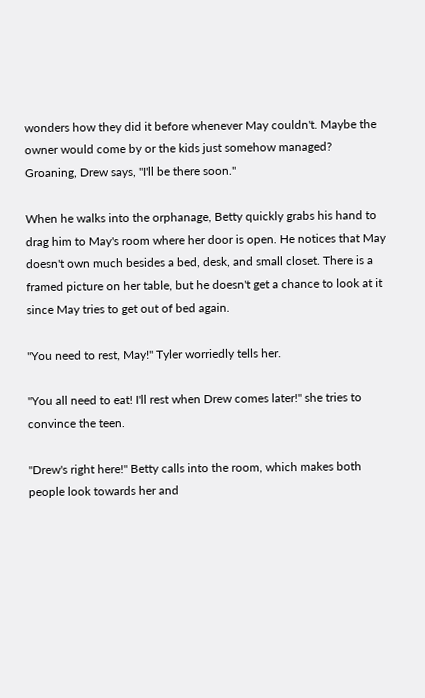wonders how they did it before whenever May couldn't. Maybe the owner would come by or the kids just somehow managed? Groaning, Drew says, "I'll be there soon."

When he walks into the orphanage, Betty quickly grabs his hand to drag him to May's room where her door is open. He notices that May doesn't own much besides a bed, desk, and small closet. There is a framed picture on her table, but he doesn't get a chance to look at it since May tries to get out of bed again.

"You need to rest, May!" Tyler worriedly tells her.

"You all need to eat! I'll rest when Drew comes later!" she tries to convince the teen.

"Drew's right here!" Betty calls into the room, which makes both people look towards her and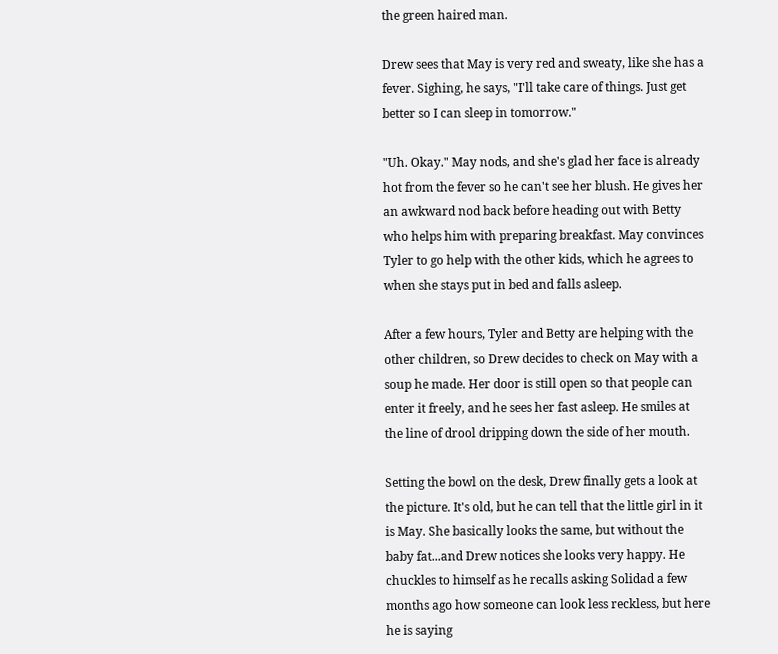the green haired man.

Drew sees that May is very red and sweaty, like she has a fever. Sighing, he says, "I'll take care of things. Just get better so I can sleep in tomorrow."

"Uh. Okay." May nods, and she's glad her face is already hot from the fever so he can't see her blush. He gives her an awkward nod back before heading out with Betty who helps him with preparing breakfast. May convinces Tyler to go help with the other kids, which he agrees to when she stays put in bed and falls asleep.

After a few hours, Tyler and Betty are helping with the other children, so Drew decides to check on May with a soup he made. Her door is still open so that people can enter it freely, and he sees her fast asleep. He smiles at the line of drool dripping down the side of her mouth.

Setting the bowl on the desk, Drew finally gets a look at the picture. It's old, but he can tell that the little girl in it is May. She basically looks the same, but without the baby fat...and Drew notices she looks very happy. He chuckles to himself as he recalls asking Solidad a few months ago how someone can look less reckless, but here he is saying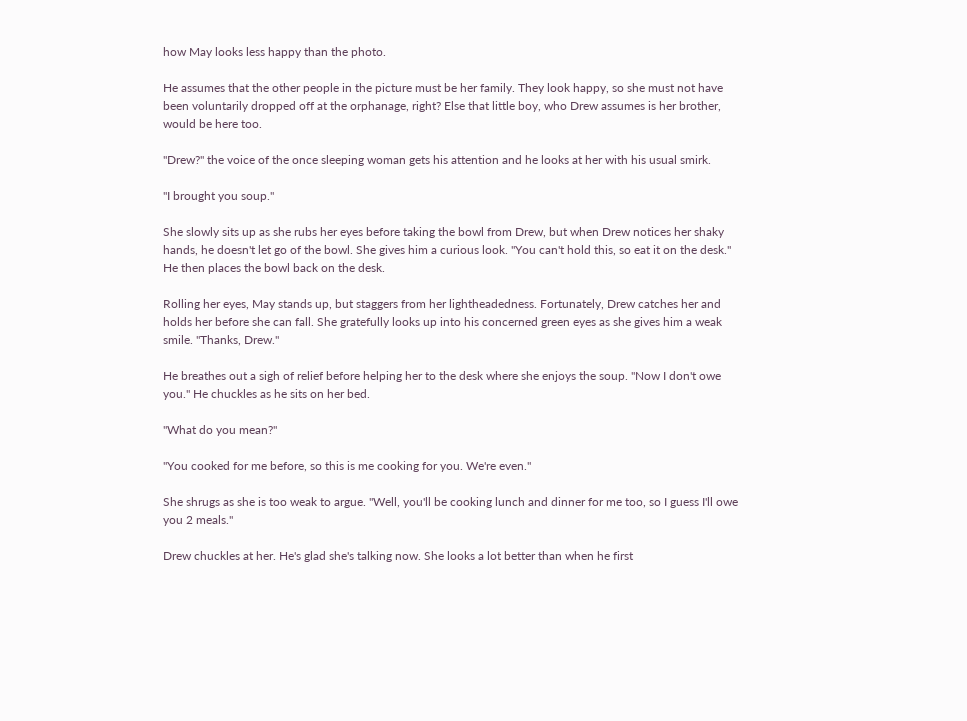how May looks less happy than the photo.

He assumes that the other people in the picture must be her family. They look happy, so she must not have been voluntarily dropped off at the orphanage, right? Else that little boy, who Drew assumes is her brother, would be here too.

"Drew?" the voice of the once sleeping woman gets his attention and he looks at her with his usual smirk.

"I brought you soup."

She slowly sits up as she rubs her eyes before taking the bowl from Drew, but when Drew notices her shaky hands, he doesn't let go of the bowl. She gives him a curious look. "You can't hold this, so eat it on the desk." He then places the bowl back on the desk.

Rolling her eyes, May stands up, but staggers from her lightheadedness. Fortunately, Drew catches her and holds her before she can fall. She gratefully looks up into his concerned green eyes as she gives him a weak smile. "Thanks, Drew."

He breathes out a sigh of relief before helping her to the desk where she enjoys the soup. "Now I don't owe you." He chuckles as he sits on her bed.

"What do you mean?"

"You cooked for me before, so this is me cooking for you. We're even."

She shrugs as she is too weak to argue. "Well, you'll be cooking lunch and dinner for me too, so I guess I'll owe you 2 meals."

Drew chuckles at her. He's glad she's talking now. She looks a lot better than when he first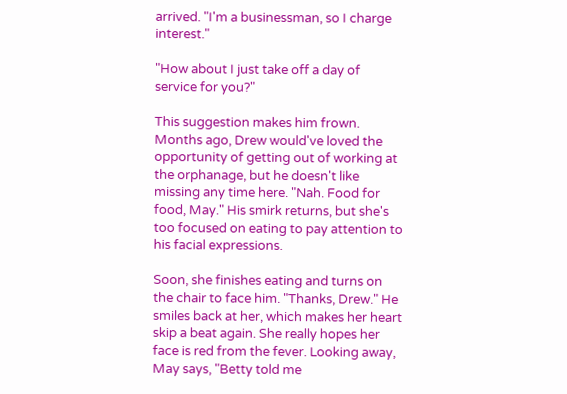arrived. "I'm a businessman, so I charge interest."

"How about I just take off a day of service for you?"

This suggestion makes him frown. Months ago, Drew would've loved the opportunity of getting out of working at the orphanage, but he doesn't like missing any time here. "Nah. Food for food, May." His smirk returns, but she's too focused on eating to pay attention to his facial expressions.

Soon, she finishes eating and turns on the chair to face him. "Thanks, Drew." He smiles back at her, which makes her heart skip a beat again. She really hopes her face is red from the fever. Looking away, May says, "Betty told me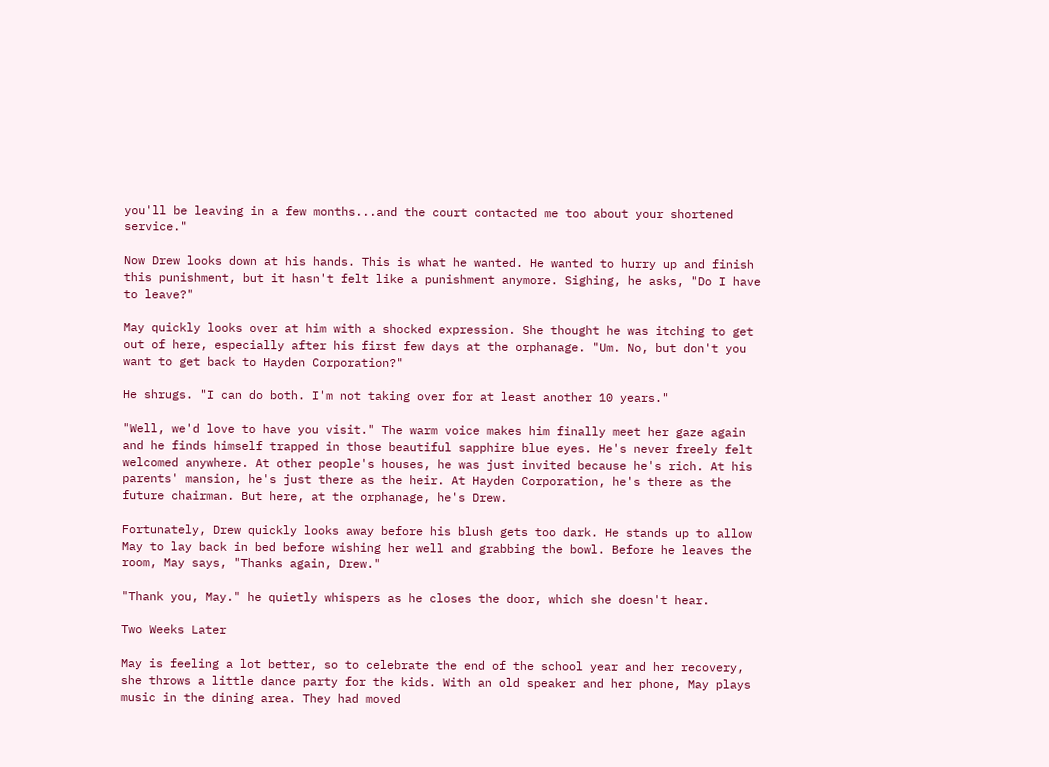you'll be leaving in a few months...and the court contacted me too about your shortened service."

Now Drew looks down at his hands. This is what he wanted. He wanted to hurry up and finish this punishment, but it hasn't felt like a punishment anymore. Sighing, he asks, "Do I have to leave?"

May quickly looks over at him with a shocked expression. She thought he was itching to get out of here, especially after his first few days at the orphanage. "Um. No, but don't you want to get back to Hayden Corporation?"

He shrugs. "I can do both. I'm not taking over for at least another 10 years."

"Well, we'd love to have you visit." The warm voice makes him finally meet her gaze again and he finds himself trapped in those beautiful sapphire blue eyes. He's never freely felt welcomed anywhere. At other people's houses, he was just invited because he's rich. At his parents' mansion, he's just there as the heir. At Hayden Corporation, he's there as the future chairman. But here, at the orphanage, he's Drew.

Fortunately, Drew quickly looks away before his blush gets too dark. He stands up to allow May to lay back in bed before wishing her well and grabbing the bowl. Before he leaves the room, May says, "Thanks again, Drew."

"Thank you, May." he quietly whispers as he closes the door, which she doesn't hear.

Two Weeks Later

May is feeling a lot better, so to celebrate the end of the school year and her recovery, she throws a little dance party for the kids. With an old speaker and her phone, May plays music in the dining area. They had moved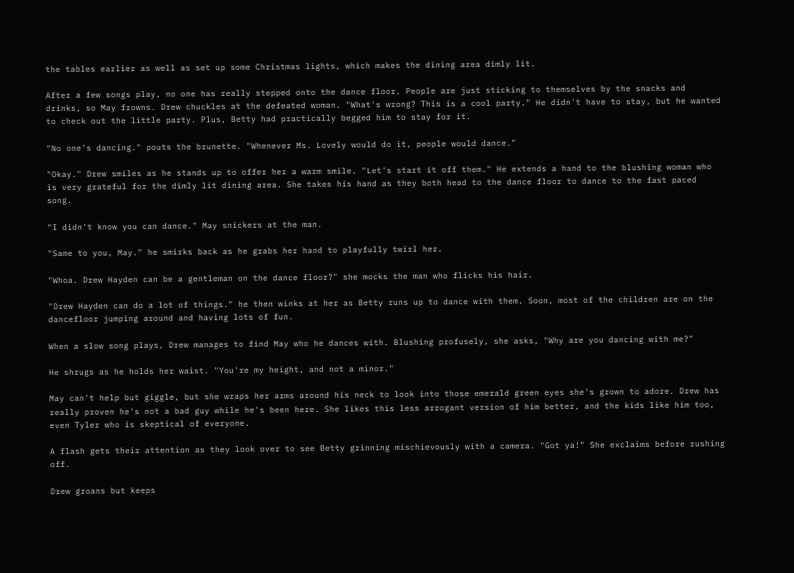the tables earlier as well as set up some Christmas lights, which makes the dining area dimly lit.

After a few songs play, no one has really stepped onto the dance floor. People are just sticking to themselves by the snacks and drinks, so May frowns. Drew chuckles at the defeated woman. "What's wrong? This is a cool party." He didn't have to stay, but he wanted to check out the little party. Plus, Betty had practically begged him to stay for it.

"No one's dancing." pouts the brunette. "Whenever Ms. Lovely would do it, people would dance."

"Okay." Drew smiles as he stands up to offer her a warm smile. "Let's start it off them." He extends a hand to the blushing woman who is very grateful for the dimly lit dining area. She takes his hand as they both head to the dance floor to dance to the fast paced song.

"I didn't know you can dance." May snickers at the man.

"Same to you, May." he smirks back as he grabs her hand to playfully twirl her.

"Whoa. Drew Hayden can be a gentleman on the dance floor?" she mocks the man who flicks his hair.

"Drew Hayden can do a lot of things." he then winks at her as Betty runs up to dance with them. Soon, most of the children are on the dancefloor jumping around and having lots of fun.

When a slow song plays, Drew manages to find May who he dances with. Blushing profusely, she asks, "Why are you dancing with me?"

He shrugs as he holds her waist. "You're my height, and not a minor."

May can't help but giggle, but she wraps her arms around his neck to look into those emerald green eyes she's grown to adore. Drew has really proven he's not a bad guy while he's been here. She likes this less arrogant version of him better, and the kids like him too, even Tyler who is skeptical of everyone.

A flash gets their attention as they look over to see Betty grinning mischievously with a camera. "Got ya!" She exclaims before rushing off.

Drew groans but keeps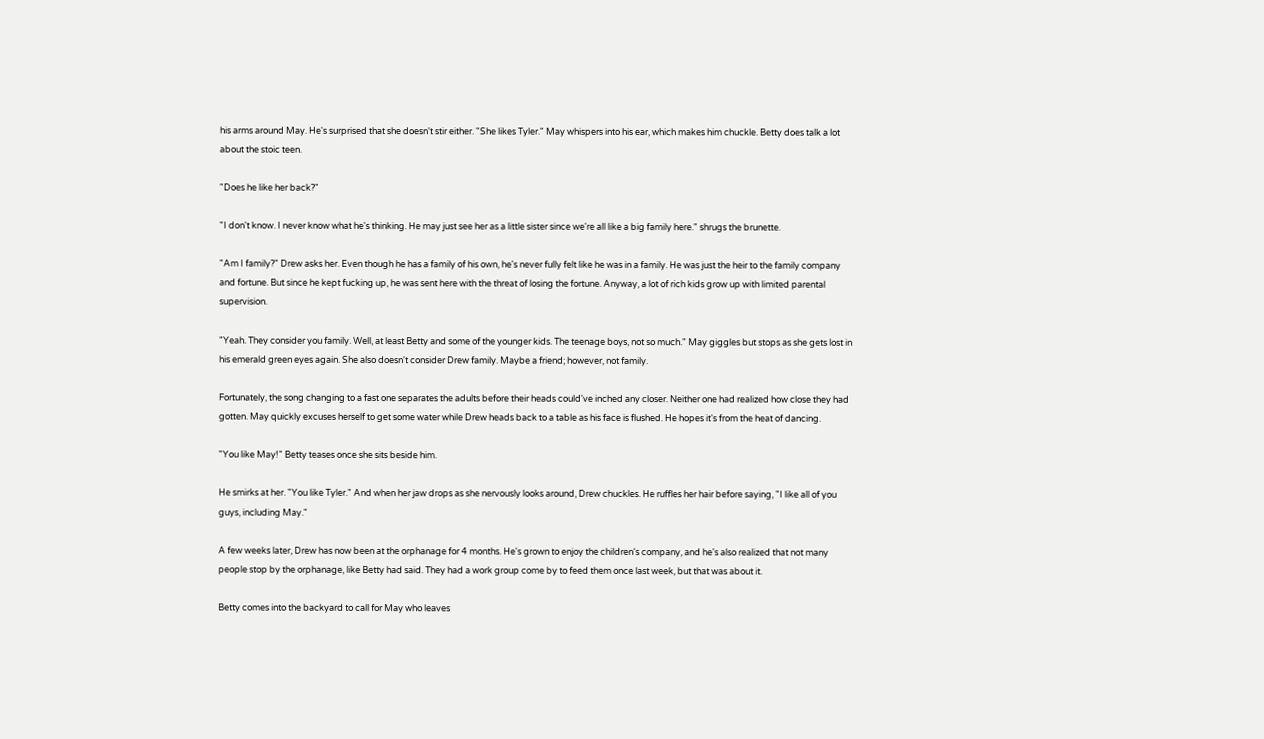his arms around May. He's surprised that she doesn't stir either. "She likes Tyler." May whispers into his ear, which makes him chuckle. Betty does talk a lot about the stoic teen.

"Does he like her back?"

"I don't know. I never know what he's thinking. He may just see her as a little sister since we're all like a big family here." shrugs the brunette.

"Am I family?" Drew asks her. Even though he has a family of his own, he's never fully felt like he was in a family. He was just the heir to the family company and fortune. But since he kept fucking up, he was sent here with the threat of losing the fortune. Anyway, a lot of rich kids grow up with limited parental supervision.

"Yeah. They consider you family. Well, at least Betty and some of the younger kids. The teenage boys, not so much." May giggles but stops as she gets lost in his emerald green eyes again. She also doesn't consider Drew family. Maybe a friend; however, not family.

Fortunately, the song changing to a fast one separates the adults before their heads could've inched any closer. Neither one had realized how close they had gotten. May quickly excuses herself to get some water while Drew heads back to a table as his face is flushed. He hopes it's from the heat of dancing.

"You like May!" Betty teases once she sits beside him.

He smirks at her. "You like Tyler." And when her jaw drops as she nervously looks around, Drew chuckles. He ruffles her hair before saying, "I like all of you guys, including May."

A few weeks later, Drew has now been at the orphanage for 4 months. He's grown to enjoy the children's company, and he's also realized that not many people stop by the orphanage, like Betty had said. They had a work group come by to feed them once last week, but that was about it.

Betty comes into the backyard to call for May who leaves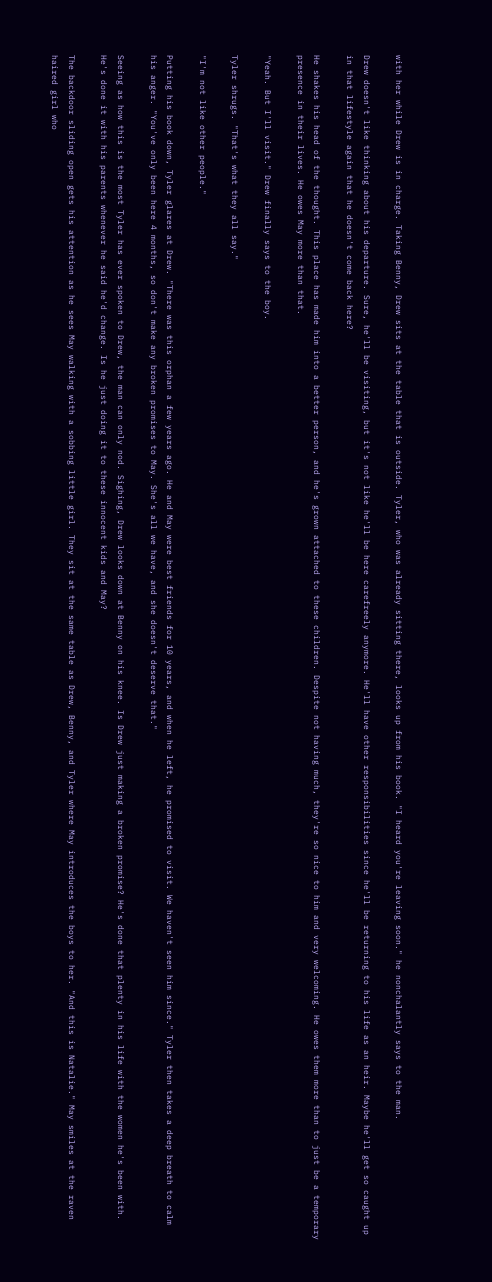with her while Drew is in charge. Taking Benny, Drew sits at the table that is outside. Tyler, who was already sitting there, looks up from his book. "I heard you're leaving soon." he nonchalantly says to the man.

Drew doesn't like thinking about his departure. Sure, he'll be visiting, but it's not like he'll be here carefreely anymore. He'll have other responsibilities since he'll be returning to his life as an heir. Maybe he'll get so caught up in that lifestyle again that he doesn't come back here?

He shakes his head of the thought. This place has made him into a better person, and he's grown attached to these children. Despite not having much, they're so nice to him and very welcoming. He owes them more than to just be a temporary presence in their lives. He owes May more than that.

"Yeah. But I'll visit." Drew finally says to the boy.

Tyler shrugs. "That's what they all say."

"I'm not like other people."

Putting his book down, Tyler glares at Drew. "There was this orphan a few years ago. He and May were best friends for 10 years, and when he left, he promised to visit. We haven't seen him since." Tyler then takes a deep breath to calm his anger. "You've only been here 4 months, so don't make any broken promises to May. She's all we have, and she doesn't deserve that."

Seeing as how this is the most Tyler has ever spoken to Drew, the man can only nod. Sighing, Drew looks down at Benny on his knee. Is Drew just making a broken promise? He's done that plenty in his life with the women he's been with. He's done it with his parents whenever he said he'd change. Is he just doing it to these innocent kids and May?

The backdoor sliding open gets his attention as he sees May walking with a sobbing little girl. They sit at the same table as Drew, Benny, and Tyler where May introduces the boys to her. "And this is Natalie." May smiles at the raven haired girl who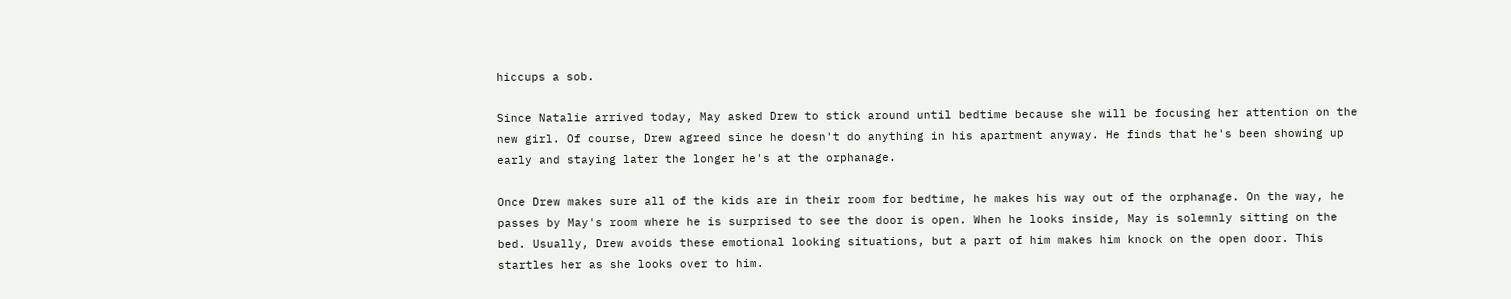hiccups a sob.

Since Natalie arrived today, May asked Drew to stick around until bedtime because she will be focusing her attention on the new girl. Of course, Drew agreed since he doesn't do anything in his apartment anyway. He finds that he's been showing up early and staying later the longer he's at the orphanage.

Once Drew makes sure all of the kids are in their room for bedtime, he makes his way out of the orphanage. On the way, he passes by May's room where he is surprised to see the door is open. When he looks inside, May is solemnly sitting on the bed. Usually, Drew avoids these emotional looking situations, but a part of him makes him knock on the open door. This startles her as she looks over to him.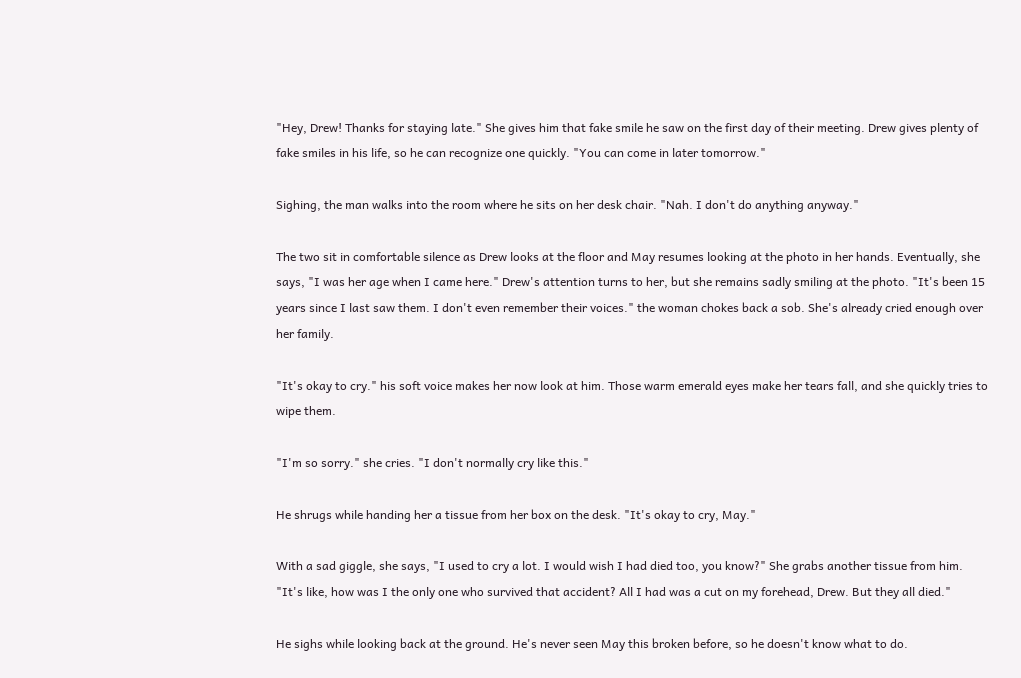"Hey, Drew! Thanks for staying late." She gives him that fake smile he saw on the first day of their meeting. Drew gives plenty of fake smiles in his life, so he can recognize one quickly. "You can come in later tomorrow."

Sighing, the man walks into the room where he sits on her desk chair. "Nah. I don't do anything anyway."

The two sit in comfortable silence as Drew looks at the floor and May resumes looking at the photo in her hands. Eventually, she says, "I was her age when I came here." Drew's attention turns to her, but she remains sadly smiling at the photo. "It's been 15 years since I last saw them. I don't even remember their voices." the woman chokes back a sob. She's already cried enough over her family.

"It's okay to cry." his soft voice makes her now look at him. Those warm emerald eyes make her tears fall, and she quickly tries to wipe them.

"I'm so sorry." she cries. "I don't normally cry like this."

He shrugs while handing her a tissue from her box on the desk. "It's okay to cry, May."

With a sad giggle, she says, "I used to cry a lot. I would wish I had died too, you know?" She grabs another tissue from him. "It's like, how was I the only one who survived that accident? All I had was a cut on my forehead, Drew. But they all died."

He sighs while looking back at the ground. He's never seen May this broken before, so he doesn't know what to do.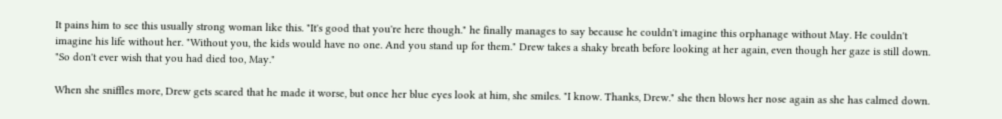It pains him to see this usually strong woman like this. "It's good that you're here though." he finally manages to say because he couldn't imagine this orphanage without May. He couldn't imagine his life without her. "Without you, the kids would have no one. And you stand up for them." Drew takes a shaky breath before looking at her again, even though her gaze is still down. "So don't ever wish that you had died too, May."

When she sniffles more, Drew gets scared that he made it worse, but once her blue eyes look at him, she smiles. "I know. Thanks, Drew." she then blows her nose again as she has calmed down.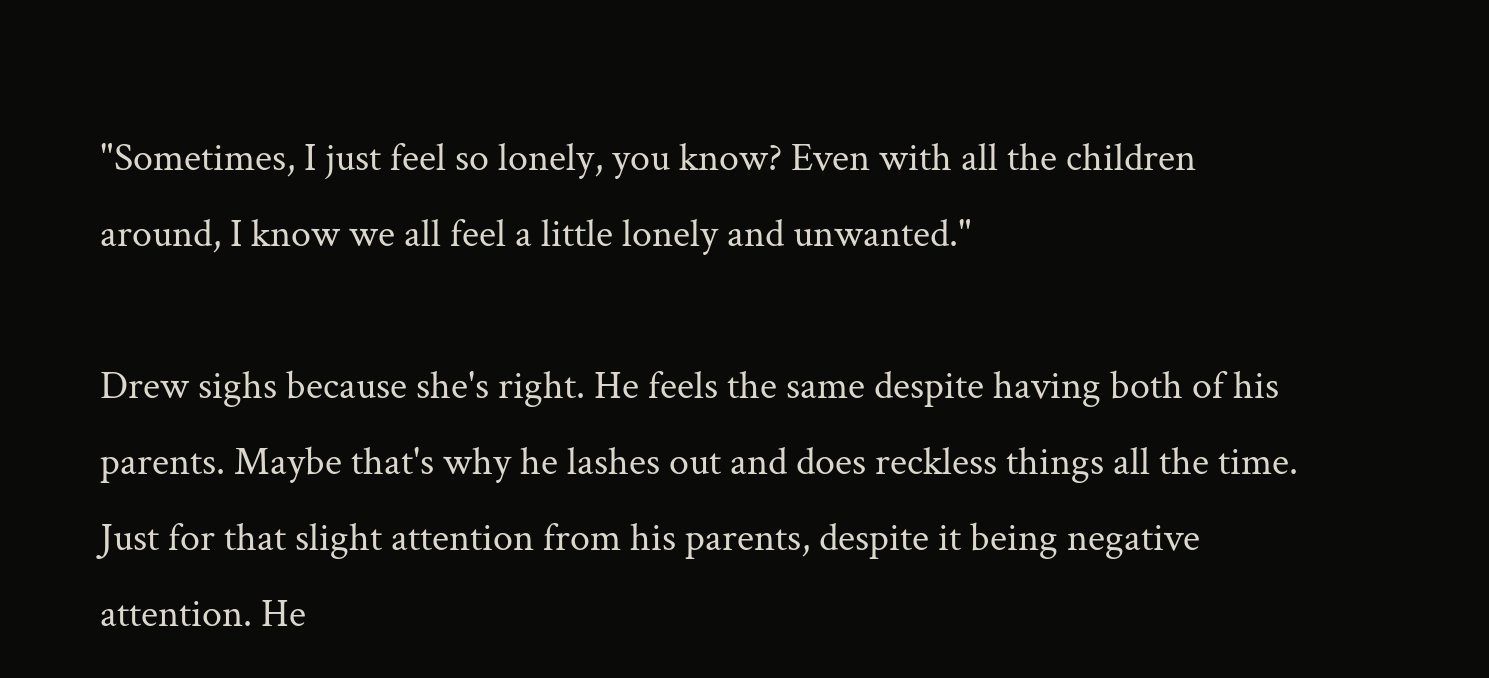"Sometimes, I just feel so lonely, you know? Even with all the children around, I know we all feel a little lonely and unwanted."

Drew sighs because she's right. He feels the same despite having both of his parents. Maybe that's why he lashes out and does reckless things all the time. Just for that slight attention from his parents, despite it being negative attention. He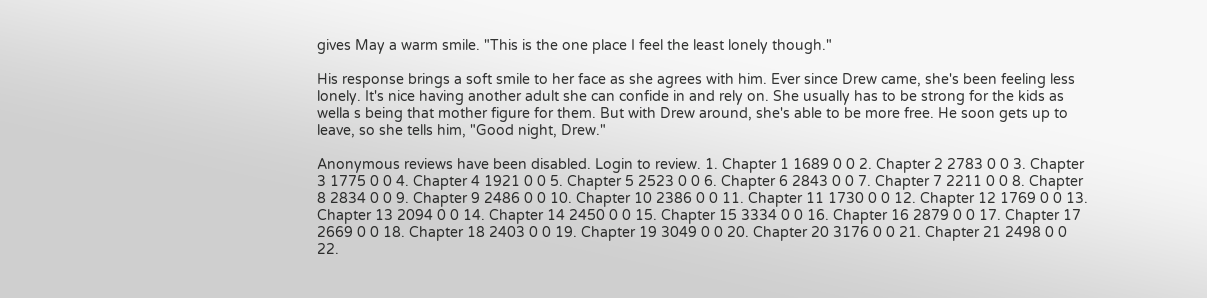gives May a warm smile. "This is the one place I feel the least lonely though."

His response brings a soft smile to her face as she agrees with him. Ever since Drew came, she's been feeling less lonely. It's nice having another adult she can confide in and rely on. She usually has to be strong for the kids as wella s being that mother figure for them. But with Drew around, she's able to be more free. He soon gets up to leave, so she tells him, "Good night, Drew."

Anonymous reviews have been disabled. Login to review. 1. Chapter 1 1689 0 0 2. Chapter 2 2783 0 0 3. Chapter 3 1775 0 0 4. Chapter 4 1921 0 0 5. Chapter 5 2523 0 0 6. Chapter 6 2843 0 0 7. Chapter 7 2211 0 0 8. Chapter 8 2834 0 0 9. Chapter 9 2486 0 0 10. Chapter 10 2386 0 0 11. Chapter 11 1730 0 0 12. Chapter 12 1769 0 0 13. Chapter 13 2094 0 0 14. Chapter 14 2450 0 0 15. Chapter 15 3334 0 0 16. Chapter 16 2879 0 0 17. Chapter 17 2669 0 0 18. Chapter 18 2403 0 0 19. Chapter 19 3049 0 0 20. Chapter 20 3176 0 0 21. Chapter 21 2498 0 0 22.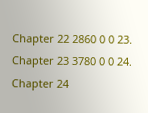Chapter 22 2860 0 0 23. Chapter 23 3780 0 0 24. Chapter 24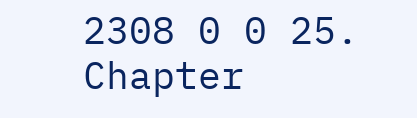2308 0 0 25. Chapter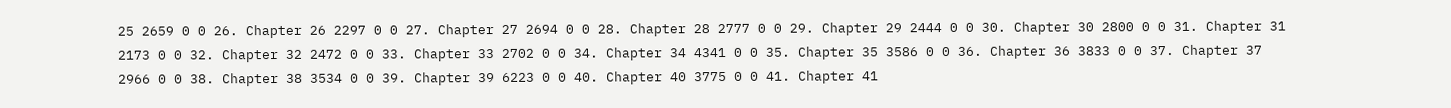25 2659 0 0 26. Chapter 26 2297 0 0 27. Chapter 27 2694 0 0 28. Chapter 28 2777 0 0 29. Chapter 29 2444 0 0 30. Chapter 30 2800 0 0 31. Chapter 31 2173 0 0 32. Chapter 32 2472 0 0 33. Chapter 33 2702 0 0 34. Chapter 34 4341 0 0 35. Chapter 35 3586 0 0 36. Chapter 36 3833 0 0 37. Chapter 37 2966 0 0 38. Chapter 38 3534 0 0 39. Chapter 39 6223 0 0 40. Chapter 40 3775 0 0 41. Chapter 41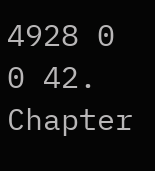4928 0 0 42. Chapter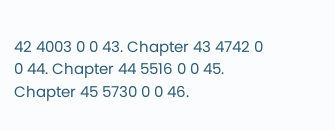42 4003 0 0 43. Chapter 43 4742 0 0 44. Chapter 44 5516 0 0 45. Chapter 45 5730 0 0 46.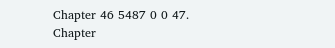Chapter 46 5487 0 0 47. Chapter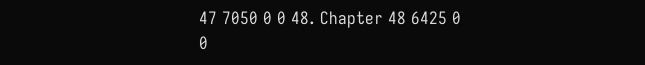47 7050 0 0 48. Chapter 48 6425 0 0